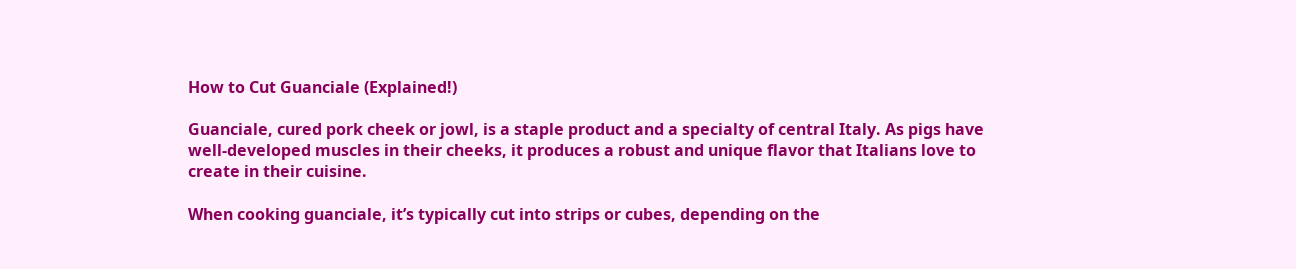How to Cut Guanciale (Explained!)

Guanciale, cured pork cheek or jowl, is a staple product and a specialty of central Italy. As pigs have well-developed muscles in their cheeks, it produces a robust and unique flavor that Italians love to create in their cuisine.

When cooking guanciale, it’s typically cut into strips or cubes, depending on the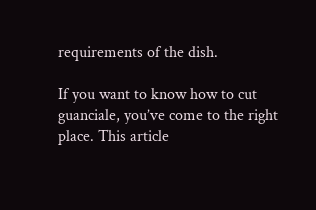requirements of the dish.

If you want to know how to cut guanciale, you’ve come to the right place. This article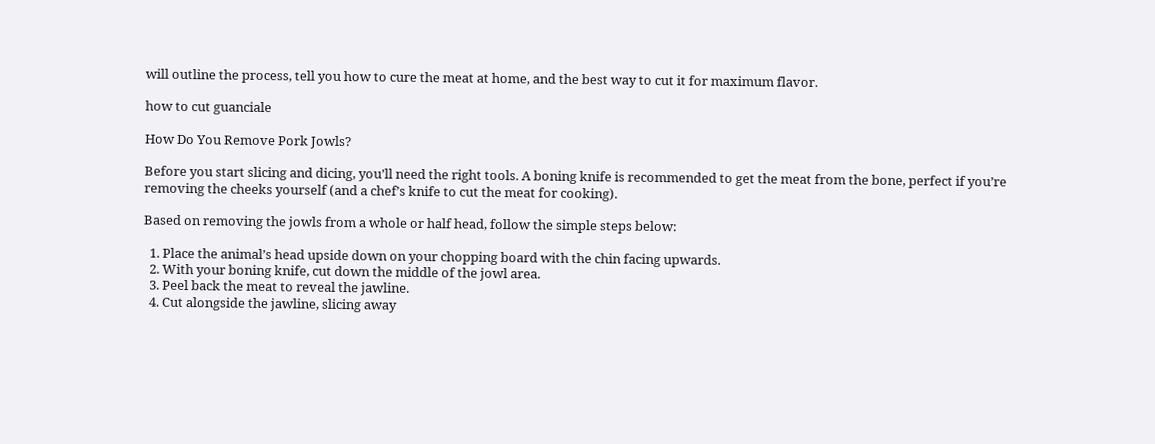will outline the process, tell you how to cure the meat at home, and the best way to cut it for maximum flavor.

how to cut guanciale

How Do You Remove Pork Jowls?

Before you start slicing and dicing, you’ll need the right tools. A boning knife is recommended to get the meat from the bone, perfect if you’re removing the cheeks yourself (and a chef’s knife to cut the meat for cooking).

Based on removing the jowls from a whole or half head, follow the simple steps below:

  1. Place the animal’s head upside down on your chopping board with the chin facing upwards.
  2. With your boning knife, cut down the middle of the jowl area.
  3. Peel back the meat to reveal the jawline.
  4. Cut alongside the jawline, slicing away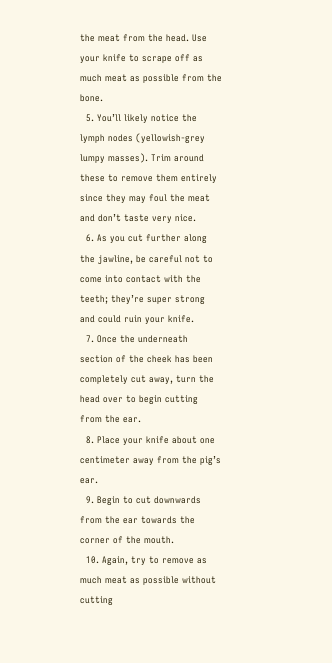the meat from the head. Use your knife to scrape off as much meat as possible from the bone.
  5. You’ll likely notice the lymph nodes (yellowish-grey lumpy masses). Trim around these to remove them entirely since they may foul the meat and don’t taste very nice.
  6. As you cut further along the jawline, be careful not to come into contact with the teeth; they’re super strong and could ruin your knife.
  7. Once the underneath section of the cheek has been completely cut away, turn the head over to begin cutting from the ear.
  8. Place your knife about one centimeter away from the pig’s ear.
  9. Begin to cut downwards from the ear towards the corner of the mouth.
  10. Again, try to remove as much meat as possible without cutting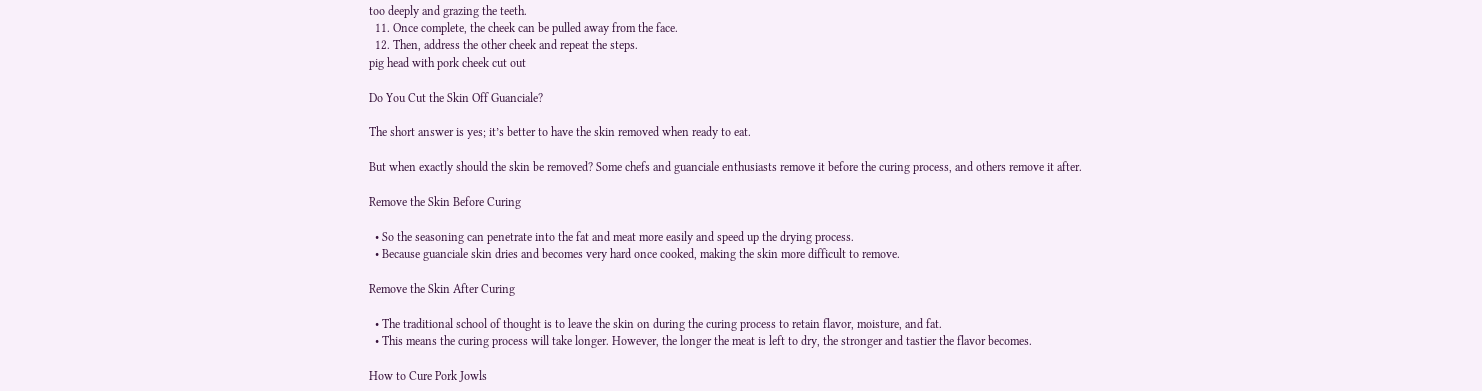too deeply and grazing the teeth.
  11. Once complete, the cheek can be pulled away from the face.
  12. Then, address the other cheek and repeat the steps.
pig head with pork cheek cut out

Do You Cut the Skin Off Guanciale?

The short answer is yes; it’s better to have the skin removed when ready to eat.

But when exactly should the skin be removed? Some chefs and guanciale enthusiasts remove it before the curing process, and others remove it after.

Remove the Skin Before Curing

  • So the seasoning can penetrate into the fat and meat more easily and speed up the drying process.
  • Because guanciale skin dries and becomes very hard once cooked, making the skin more difficult to remove.

Remove the Skin After Curing

  • The traditional school of thought is to leave the skin on during the curing process to retain flavor, moisture, and fat.
  • This means the curing process will take longer. However, the longer the meat is left to dry, the stronger and tastier the flavor becomes.

How to Cure Pork Jowls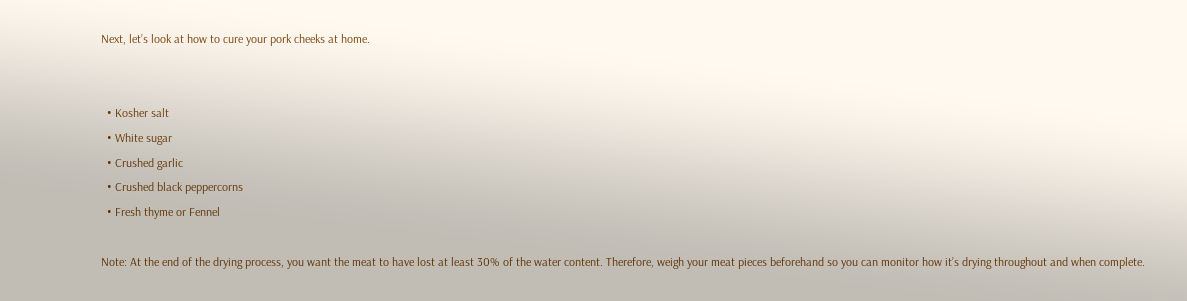Next, let’s look at how to cure your pork cheeks at home.


  • Kosher salt
  • White sugar
  • Crushed garlic
  • Crushed black peppercorns
  • Fresh thyme or Fennel

Note: At the end of the drying process, you want the meat to have lost at least 30% of the water content. Therefore, weigh your meat pieces beforehand so you can monitor how it’s drying throughout and when complete.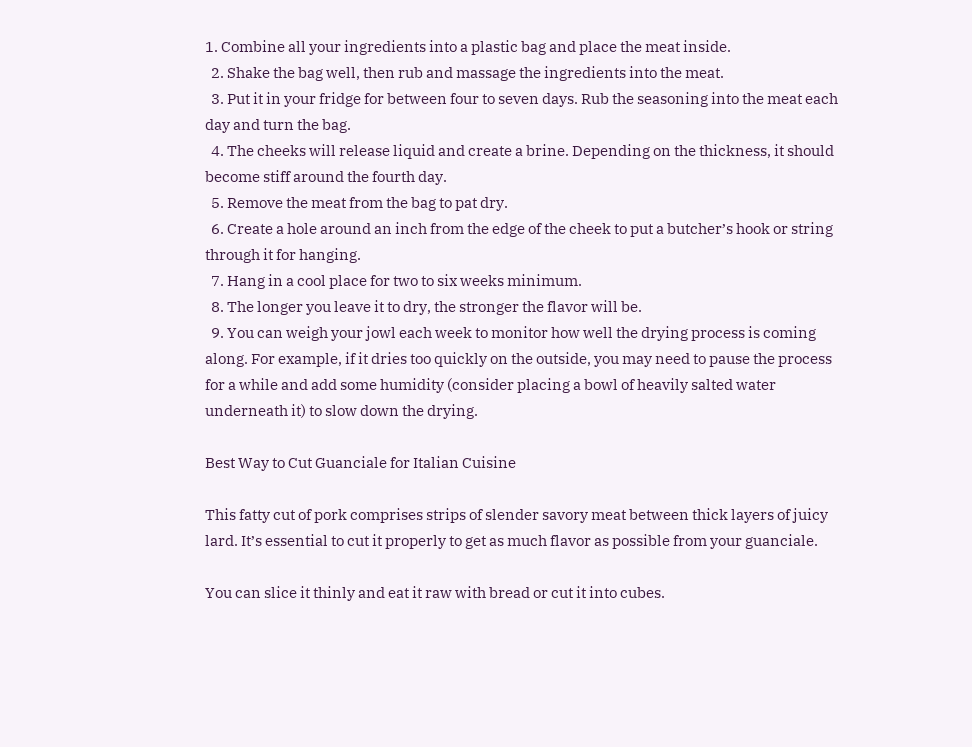1. Combine all your ingredients into a plastic bag and place the meat inside.
  2. Shake the bag well, then rub and massage the ingredients into the meat.
  3. Put it in your fridge for between four to seven days. Rub the seasoning into the meat each day and turn the bag.
  4. The cheeks will release liquid and create a brine. Depending on the thickness, it should become stiff around the fourth day.
  5. Remove the meat from the bag to pat dry.
  6. Create a hole around an inch from the edge of the cheek to put a butcher’s hook or string through it for hanging.
  7. Hang in a cool place for two to six weeks minimum.
  8. The longer you leave it to dry, the stronger the flavor will be.
  9. You can weigh your jowl each week to monitor how well the drying process is coming along. For example, if it dries too quickly on the outside, you may need to pause the process for a while and add some humidity (consider placing a bowl of heavily salted water underneath it) to slow down the drying.

Best Way to Cut Guanciale for Italian Cuisine

This fatty cut of pork comprises strips of slender savory meat between thick layers of juicy lard. It’s essential to cut it properly to get as much flavor as possible from your guanciale.

You can slice it thinly and eat it raw with bread or cut it into cubes.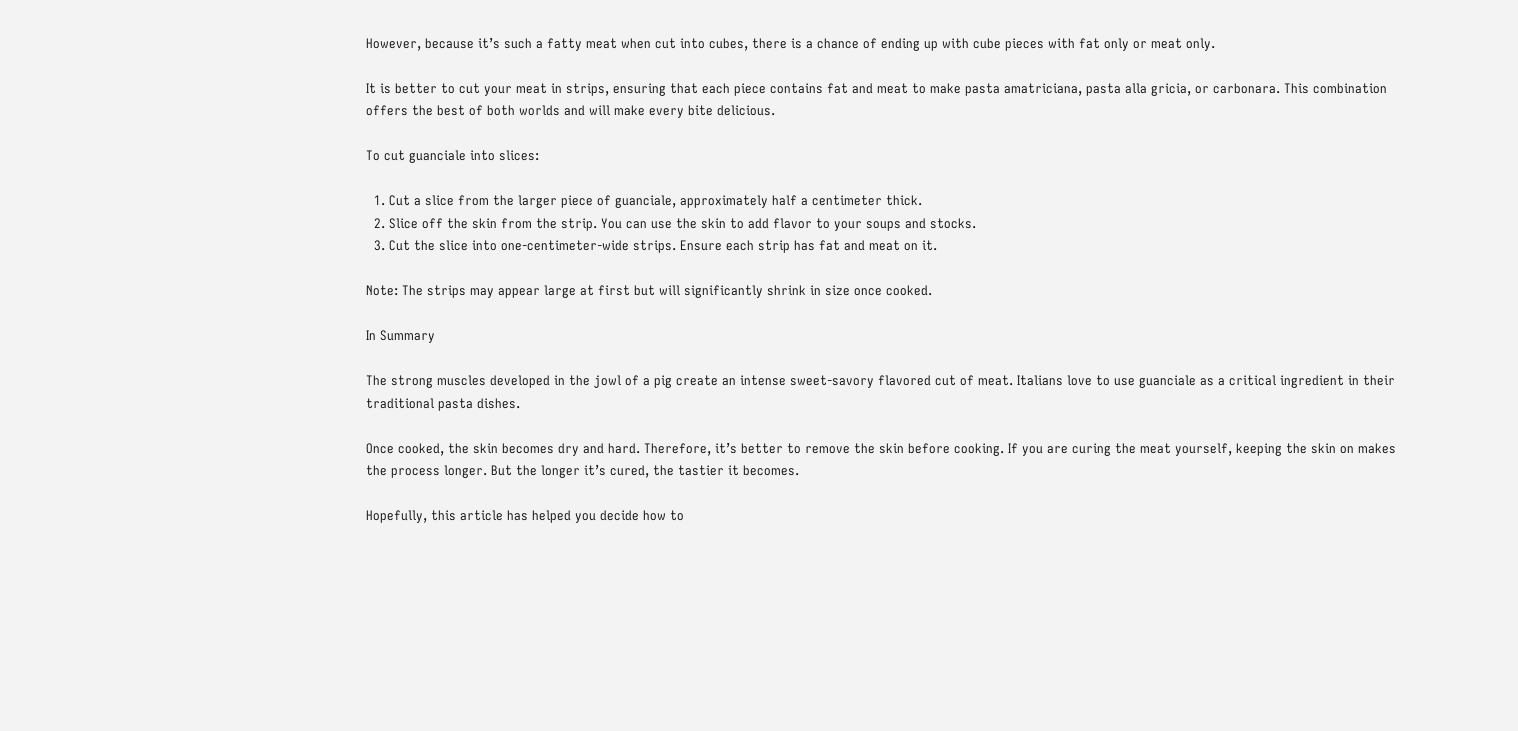However, because it’s such a fatty meat when cut into cubes, there is a chance of ending up with cube pieces with fat only or meat only.

It is better to cut your meat in strips, ensuring that each piece contains fat and meat to make pasta amatriciana, pasta alla gricia, or carbonara. This combination offers the best of both worlds and will make every bite delicious.

To cut guanciale into slices:

  1. Cut a slice from the larger piece of guanciale, approximately half a centimeter thick.
  2. Slice off the skin from the strip. You can use the skin to add flavor to your soups and stocks.
  3. Cut the slice into one-centimeter-wide strips. Ensure each strip has fat and meat on it.

Note: The strips may appear large at first but will significantly shrink in size once cooked.

In Summary

The strong muscles developed in the jowl of a pig create an intense sweet-savory flavored cut of meat. Italians love to use guanciale as a critical ingredient in their traditional pasta dishes.

Once cooked, the skin becomes dry and hard. Therefore, it’s better to remove the skin before cooking. If you are curing the meat yourself, keeping the skin on makes the process longer. But the longer it’s cured, the tastier it becomes.

Hopefully, this article has helped you decide how to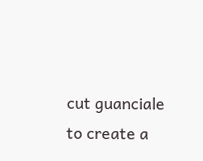cut guanciale to create a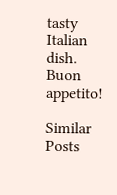tasty Italian dish. Buon appetito!

Similar Posts